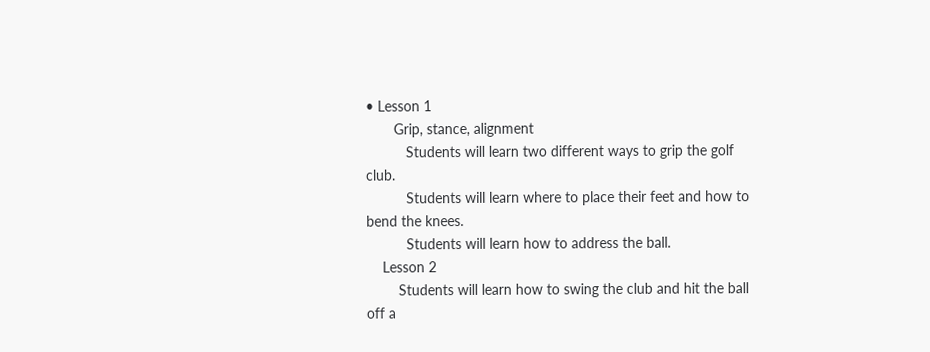• Lesson 1
       Grip, stance, alignment
          Students will learn two different ways to grip the golf club.
          Students will learn where to place their feet and how to bend the knees.
          Students will learn how to address the ball.
    Lesson 2
        Students will learn how to swing the club and hit the ball off a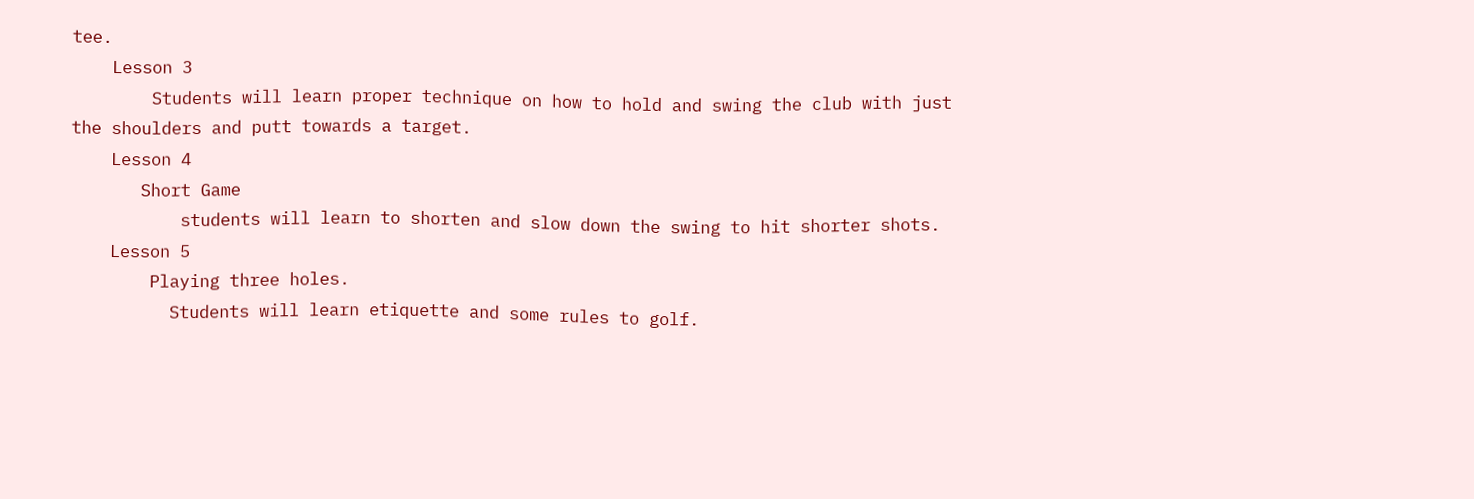tee.
    Lesson 3
        Students will learn proper technique on how to hold and swing the club with just the shoulders and putt towards a target.
    Lesson 4
       Short Game
           students will learn to shorten and slow down the swing to hit shorter shots.
    Lesson 5
        Playing three holes.
          Students will learn etiquette and some rules to golf.